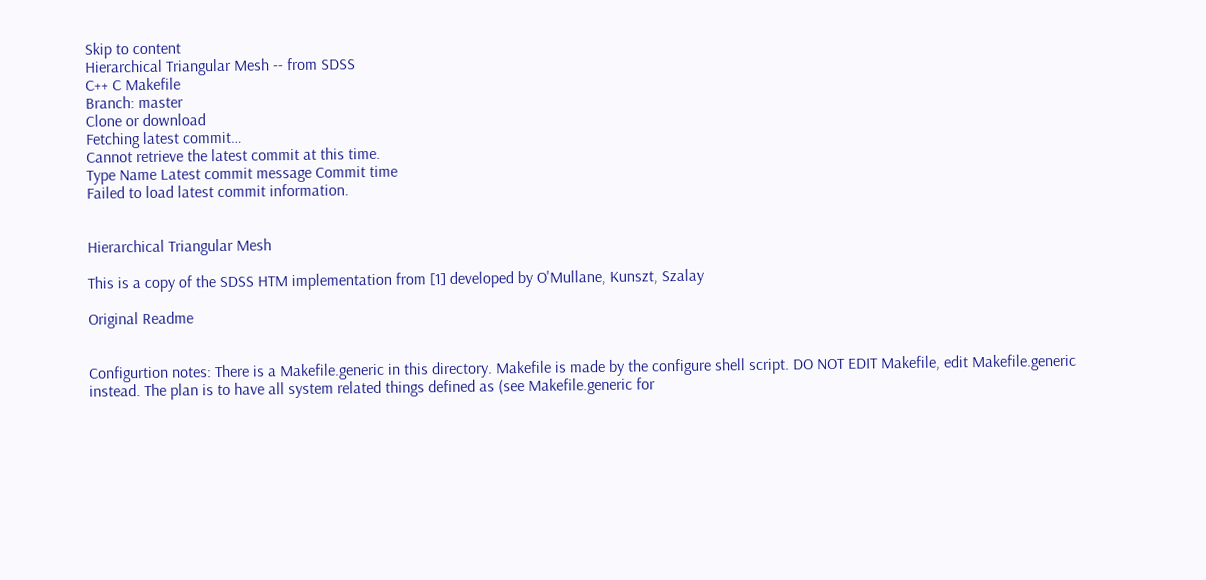Skip to content
Hierarchical Triangular Mesh -- from SDSS
C++ C Makefile
Branch: master
Clone or download
Fetching latest commit…
Cannot retrieve the latest commit at this time.
Type Name Latest commit message Commit time
Failed to load latest commit information.


Hierarchical Triangular Mesh

This is a copy of the SDSS HTM implementation from [1] developed by O'Mullane, Kunszt, Szalay

Original Readme


Configurtion notes: There is a Makefile.generic in this directory. Makefile is made by the configure shell script. DO NOT EDIT Makefile, edit Makefile.generic instead. The plan is to have all system related things defined as (see Makefile.generic for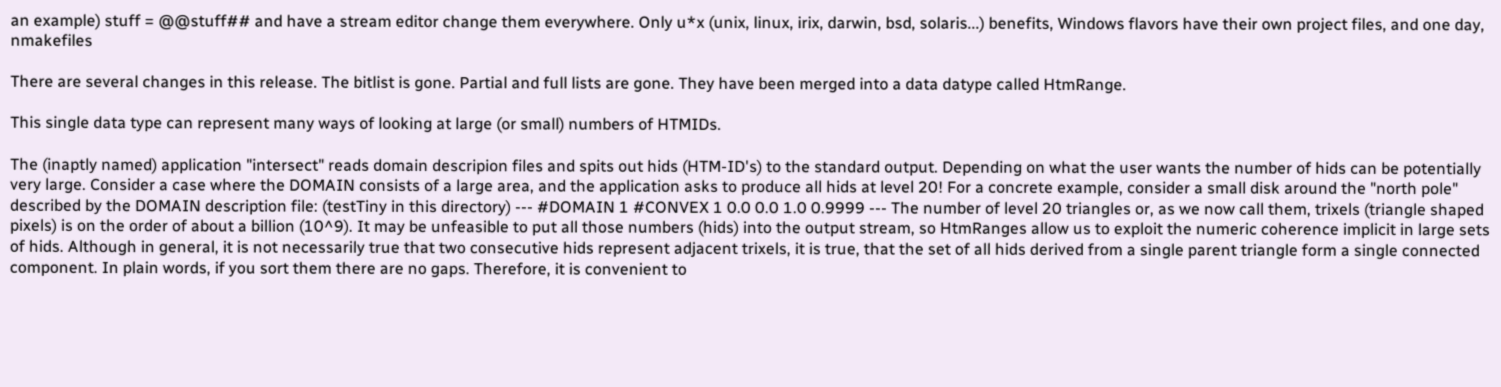an example) stuff = @@stuff## and have a stream editor change them everywhere. Only u*x (unix, linux, irix, darwin, bsd, solaris...) benefits, Windows flavors have their own project files, and one day, nmakefiles

There are several changes in this release. The bitlist is gone. Partial and full lists are gone. They have been merged into a data datype called HtmRange.

This single data type can represent many ways of looking at large (or small) numbers of HTMIDs.

The (inaptly named) application "intersect" reads domain descripion files and spits out hids (HTM-ID's) to the standard output. Depending on what the user wants the number of hids can be potentially very large. Consider a case where the DOMAIN consists of a large area, and the application asks to produce all hids at level 20! For a concrete example, consider a small disk around the "north pole" described by the DOMAIN description file: (testTiny in this directory) --- #DOMAIN 1 #CONVEX 1 0.0 0.0 1.0 0.9999 --- The number of level 20 triangles or, as we now call them, trixels (triangle shaped pixels) is on the order of about a billion (10^9). It may be unfeasible to put all those numbers (hids) into the output stream, so HtmRanges allow us to exploit the numeric coherence implicit in large sets of hids. Although in general, it is not necessarily true that two consecutive hids represent adjacent trixels, it is true, that the set of all hids derived from a single parent triangle form a single connected component. In plain words, if you sort them there are no gaps. Therefore, it is convenient to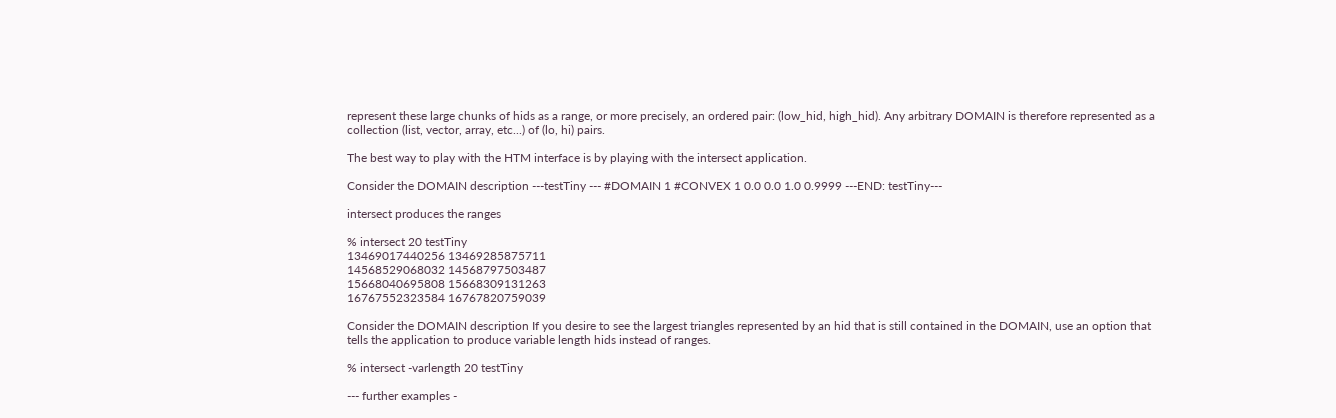represent these large chunks of hids as a range, or more precisely, an ordered pair: (low_hid, high_hid). Any arbitrary DOMAIN is therefore represented as a collection (list, vector, array, etc...) of (lo, hi) pairs.

The best way to play with the HTM interface is by playing with the intersect application.

Consider the DOMAIN description ---testTiny --- #DOMAIN 1 #CONVEX 1 0.0 0.0 1.0 0.9999 ---END: testTiny---

intersect produces the ranges

% intersect 20 testTiny
13469017440256 13469285875711
14568529068032 14568797503487
15668040695808 15668309131263
16767552323584 16767820759039

Consider the DOMAIN description If you desire to see the largest triangles represented by an hid that is still contained in the DOMAIN, use an option that tells the application to produce variable length hids instead of ranges.

% intersect -varlength 20 testTiny

--- further examples -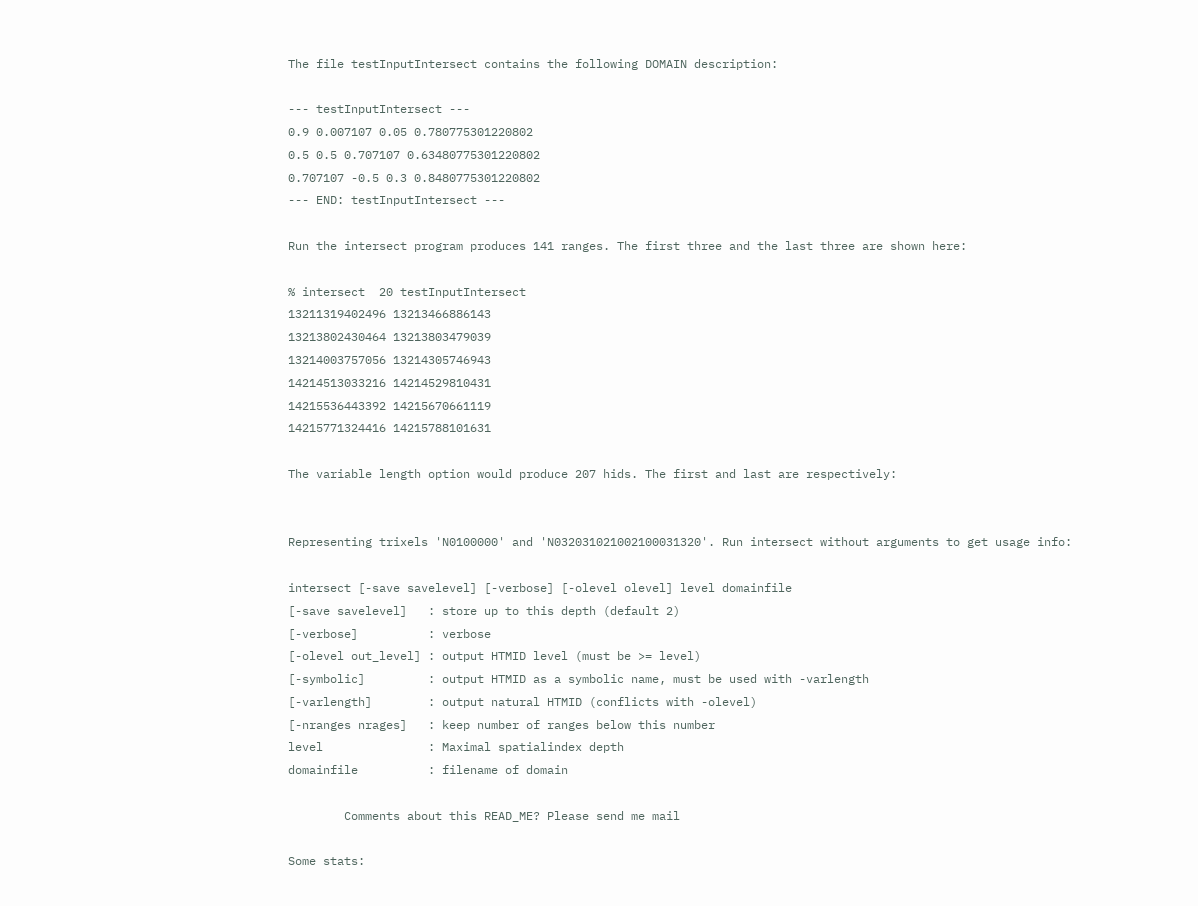The file testInputIntersect contains the following DOMAIN description:

--- testInputIntersect ---
0.9 0.007107 0.05 0.780775301220802
0.5 0.5 0.707107 0.63480775301220802
0.707107 -0.5 0.3 0.8480775301220802
--- END: testInputIntersect ---

Run the intersect program produces 141 ranges. The first three and the last three are shown here:

% intersect  20 testInputIntersect
13211319402496 13213466886143
13213802430464 13213803479039
13214003757056 13214305746943
14214513033216 14214529810431
14215536443392 14215670661119
14215771324416 14215788101631

The variable length option would produce 207 hids. The first and last are respectively:


Representing trixels 'N0100000' and 'N032031021002100031320'. Run intersect without arguments to get usage info:

intersect [-save savelevel] [-verbose] [-olevel olevel] level domainfile
[-save savelevel]   : store up to this depth (default 2)
[-verbose]          : verbose
[-olevel out_level] : output HTMID level (must be >= level)
[-symbolic]         : output HTMID as a symbolic name, must be used with -varlength
[-varlength]        : output natural HTMID (conflicts with -olevel)
[-nranges nrages]   : keep number of ranges below this number
level               : Maximal spatialindex depth
domainfile          : filename of domain

        Comments about this READ_ME? Please send me mail

Some stats: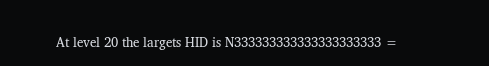At level 20 the largets HID is N333333333333333333333 =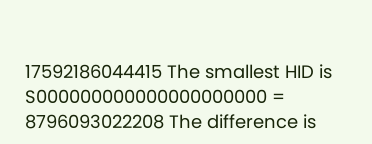17592186044415 The smallest HID is S000000000000000000000 = 8796093022208 The difference is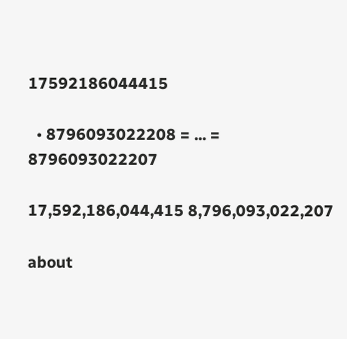17592186044415

  • 8796093022208 = ... = 8796093022207

17,592,186,044,415 8,796,093,022,207

about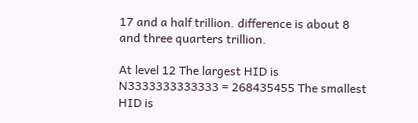17 and a half trillion. difference is about 8 and three quarters trillion.

At level 12 The largest HID is N3333333333333 = 268435455 The smallest HID is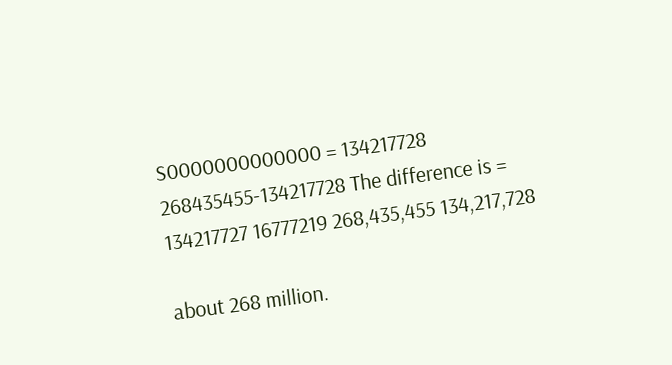S0000000000000 = 134217728 268435455-134217728 The difference is = 134217727 16777219 268,435,455 134,217,728

about 268 million.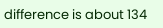difference is about 134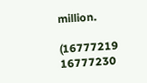million.

(16777219 16777230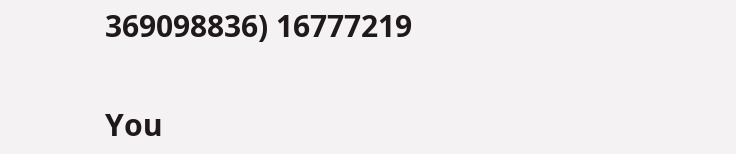369098836) 16777219


You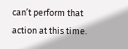can’t perform that action at this time.